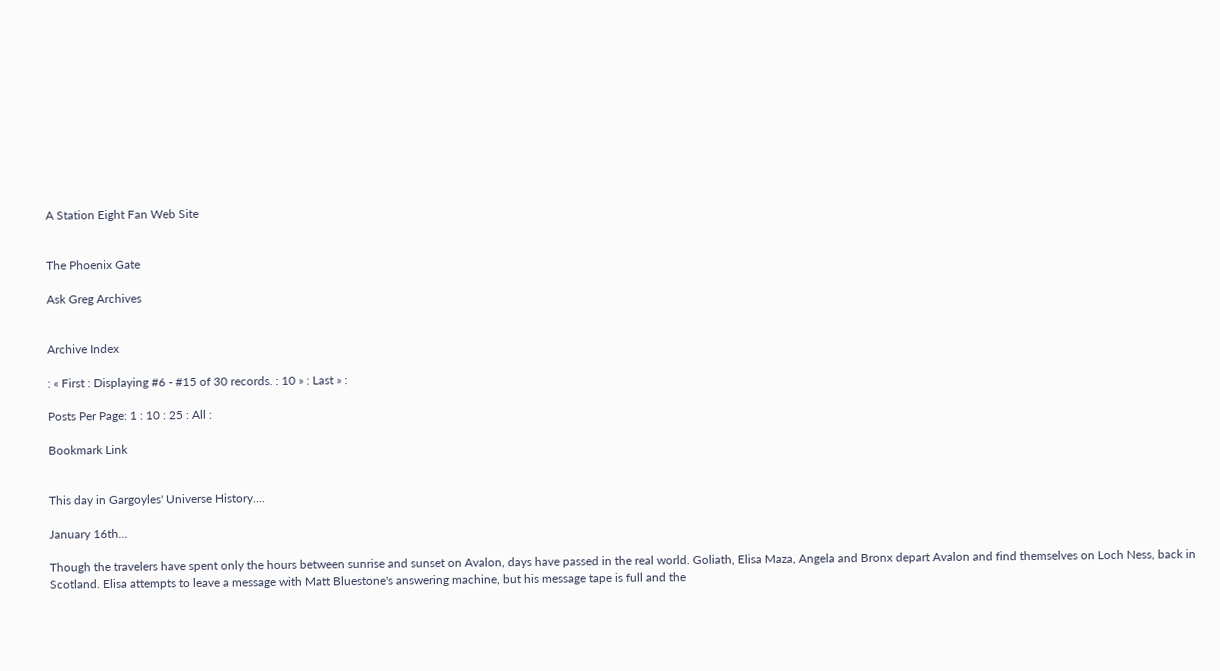A Station Eight Fan Web Site


The Phoenix Gate

Ask Greg Archives


Archive Index

: « First : Displaying #6 - #15 of 30 records. : 10 » : Last » :

Posts Per Page: 1 : 10 : 25 : All :

Bookmark Link


This day in Gargoyles' Universe History....

January 16th...

Though the travelers have spent only the hours between sunrise and sunset on Avalon, days have passed in the real world. Goliath, Elisa Maza, Angela and Bronx depart Avalon and find themselves on Loch Ness, back in Scotland. Elisa attempts to leave a message with Matt Bluestone's answering machine, but his message tape is full and the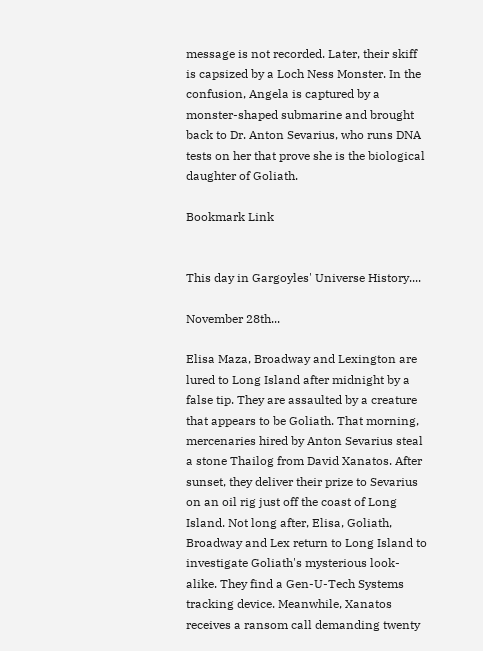message is not recorded. Later, their skiff is capsized by a Loch Ness Monster. In the confusion, Angela is captured by a monster-shaped submarine and brought back to Dr. Anton Sevarius, who runs DNA tests on her that prove she is the biological daughter of Goliath.

Bookmark Link


This day in Gargoyles' Universe History....

November 28th...

Elisa Maza, Broadway and Lexington are lured to Long Island after midnight by a false tip. They are assaulted by a creature that appears to be Goliath. That morning, mercenaries hired by Anton Sevarius steal a stone Thailog from David Xanatos. After sunset, they deliver their prize to Sevarius on an oil rig just off the coast of Long Island. Not long after, Elisa, Goliath, Broadway and Lex return to Long Island to investigate Goliath's mysterious look-alike. They find a Gen-U-Tech Systems tracking device. Meanwhile, Xanatos receives a ransom call demanding twenty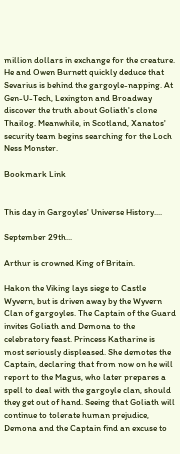million dollars in exchange for the creature. He and Owen Burnett quickly deduce that Sevarius is behind the gargoyle-napping. At Gen-U-Tech, Lexington and Broadway discover the truth about Goliath's clone Thailog. Meanwhile, in Scotland, Xanatos' security team begins searching for the Loch Ness Monster.

Bookmark Link


This day in Gargoyles' Universe History....

September 29th...

Arthur is crowned King of Britain.

Hakon the Viking lays siege to Castle Wyvern, but is driven away by the Wyvern Clan of gargoyles. The Captain of the Guard invites Goliath and Demona to the celebratory feast. Princess Katharine is most seriously displeased. She demotes the Captain, declaring that from now on he will report to the Magus, who later prepares a spell to deal with the gargoyle clan, should they get out of hand. Seeing that Goliath will continue to tolerate human prejudice, Demona and the Captain find an excuse to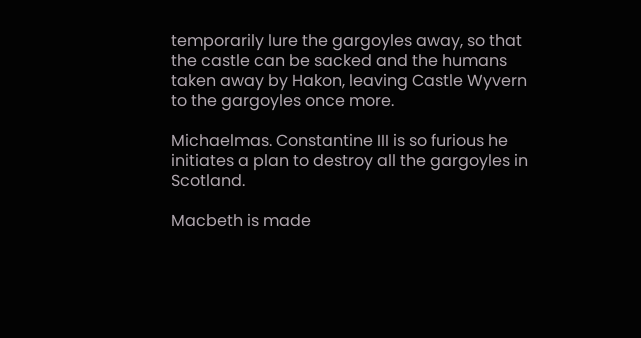temporarily lure the gargoyles away, so that the castle can be sacked and the humans taken away by Hakon, leaving Castle Wyvern to the gargoyles once more.

Michaelmas. Constantine III is so furious he initiates a plan to destroy all the gargoyles in Scotland.

Macbeth is made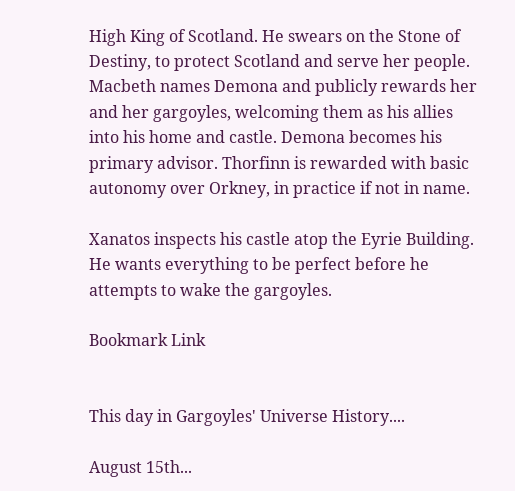High King of Scotland. He swears on the Stone of Destiny, to protect Scotland and serve her people. Macbeth names Demona and publicly rewards her and her gargoyles, welcoming them as his allies into his home and castle. Demona becomes his primary advisor. Thorfinn is rewarded with basic autonomy over Orkney, in practice if not in name.

Xanatos inspects his castle atop the Eyrie Building. He wants everything to be perfect before he attempts to wake the gargoyles.

Bookmark Link


This day in Gargoyles' Universe History....

August 15th...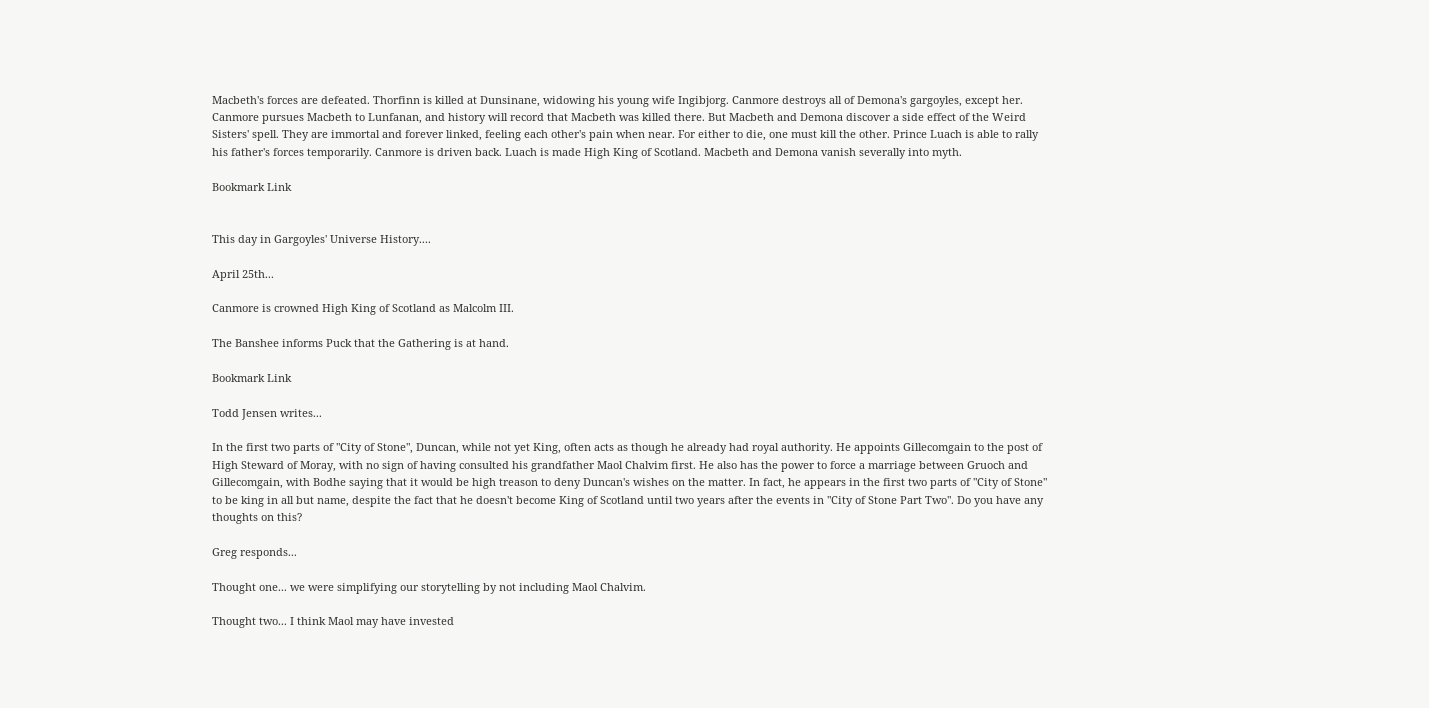Macbeth's forces are defeated. Thorfinn is killed at Dunsinane, widowing his young wife Ingibjorg. Canmore destroys all of Demona's gargoyles, except her. Canmore pursues Macbeth to Lunfanan, and history will record that Macbeth was killed there. But Macbeth and Demona discover a side effect of the Weird Sisters' spell. They are immortal and forever linked, feeling each other's pain when near. For either to die, one must kill the other. Prince Luach is able to rally his father's forces temporarily. Canmore is driven back. Luach is made High King of Scotland. Macbeth and Demona vanish severally into myth.

Bookmark Link


This day in Gargoyles' Universe History....

April 25th...

Canmore is crowned High King of Scotland as Malcolm III.

The Banshee informs Puck that the Gathering is at hand.

Bookmark Link

Todd Jensen writes...

In the first two parts of "City of Stone", Duncan, while not yet King, often acts as though he already had royal authority. He appoints Gillecomgain to the post of High Steward of Moray, with no sign of having consulted his grandfather Maol Chalvim first. He also has the power to force a marriage between Gruoch and Gillecomgain, with Bodhe saying that it would be high treason to deny Duncan's wishes on the matter. In fact, he appears in the first two parts of "City of Stone" to be king in all but name, despite the fact that he doesn't become King of Scotland until two years after the events in "City of Stone Part Two". Do you have any thoughts on this?

Greg responds...

Thought one... we were simplifying our storytelling by not including Maol Chalvim.

Thought two... I think Maol may have invested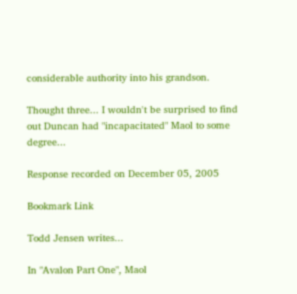considerable authority into his grandson.

Thought three... I wouldn't be surprised to find out Duncan had "incapacitated" Maol to some degree...

Response recorded on December 05, 2005

Bookmark Link

Todd Jensen writes...

In "Avalon Part One", Maol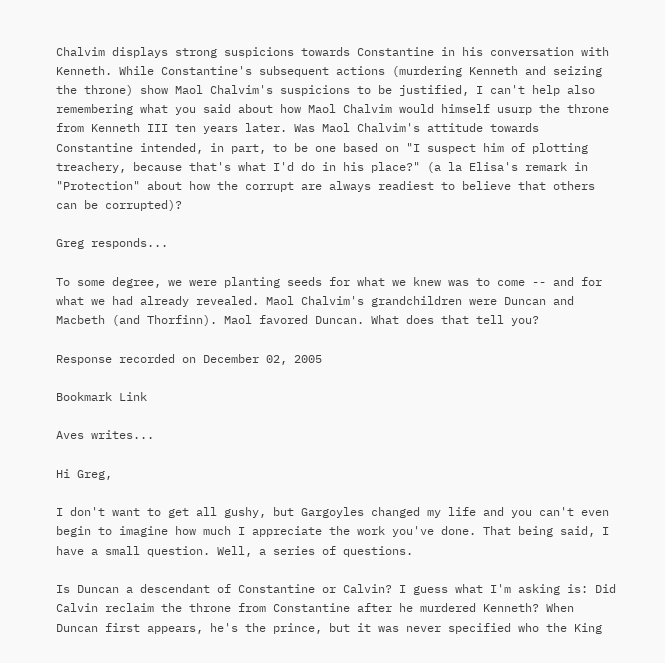Chalvim displays strong suspicions towards Constantine in his conversation with Kenneth. While Constantine's subsequent actions (murdering Kenneth and seizing the throne) show Maol Chalvim's suspicions to be justified, I can't help also remembering what you said about how Maol Chalvim would himself usurp the throne from Kenneth III ten years later. Was Maol Chalvim's attitude towards Constantine intended, in part, to be one based on "I suspect him of plotting treachery, because that's what I'd do in his place?" (a la Elisa's remark in "Protection" about how the corrupt are always readiest to believe that others can be corrupted)?

Greg responds...

To some degree, we were planting seeds for what we knew was to come -- and for what we had already revealed. Maol Chalvim's grandchildren were Duncan and Macbeth (and Thorfinn). Maol favored Duncan. What does that tell you?

Response recorded on December 02, 2005

Bookmark Link

Aves writes...

Hi Greg,

I don't want to get all gushy, but Gargoyles changed my life and you can't even begin to imagine how much I appreciate the work you've done. That being said, I have a small question. Well, a series of questions.

Is Duncan a descendant of Constantine or Calvin? I guess what I'm asking is: Did Calvin reclaim the throne from Constantine after he murdered Kenneth? When Duncan first appears, he's the prince, but it was never specified who the King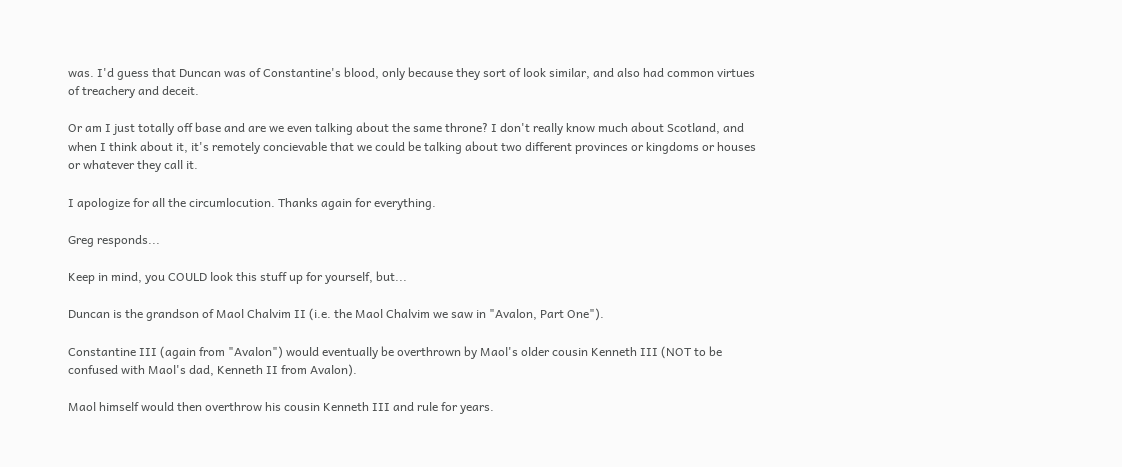was. I'd guess that Duncan was of Constantine's blood, only because they sort of look similar, and also had common virtues of treachery and deceit.

Or am I just totally off base and are we even talking about the same throne? I don't really know much about Scotland, and when I think about it, it's remotely concievable that we could be talking about two different provinces or kingdoms or houses or whatever they call it.

I apologize for all the circumlocution. Thanks again for everything.

Greg responds...

Keep in mind, you COULD look this stuff up for yourself, but...

Duncan is the grandson of Maol Chalvim II (i.e. the Maol Chalvim we saw in "Avalon, Part One").

Constantine III (again from "Avalon") would eventually be overthrown by Maol's older cousin Kenneth III (NOT to be confused with Maol's dad, Kenneth II from Avalon).

Maol himself would then overthrow his cousin Kenneth III and rule for years.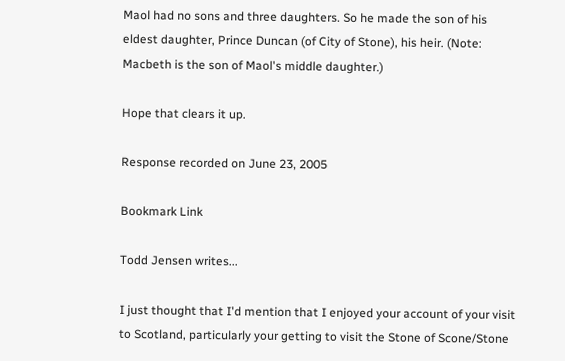Maol had no sons and three daughters. So he made the son of his eldest daughter, Prince Duncan (of City of Stone), his heir. (Note: Macbeth is the son of Maol's middle daughter.)

Hope that clears it up.

Response recorded on June 23, 2005

Bookmark Link

Todd Jensen writes...

I just thought that I'd mention that I enjoyed your account of your visit to Scotland, particularly your getting to visit the Stone of Scone/Stone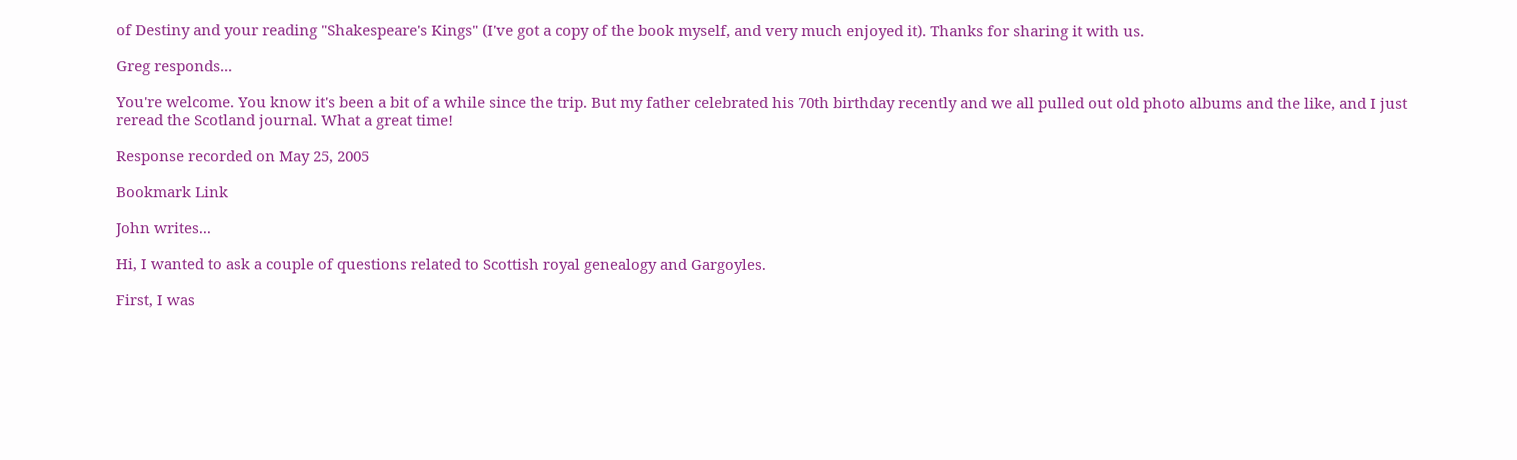of Destiny and your reading "Shakespeare's Kings" (I've got a copy of the book myself, and very much enjoyed it). Thanks for sharing it with us.

Greg responds...

You're welcome. You know it's been a bit of a while since the trip. But my father celebrated his 70th birthday recently and we all pulled out old photo albums and the like, and I just reread the Scotland journal. What a great time!

Response recorded on May 25, 2005

Bookmark Link

John writes...

Hi, I wanted to ask a couple of questions related to Scottish royal genealogy and Gargoyles.

First, I was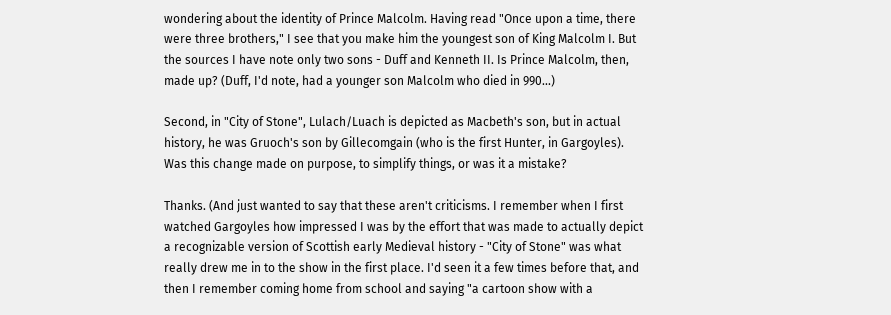wondering about the identity of Prince Malcolm. Having read "Once upon a time, there were three brothers," I see that you make him the youngest son of King Malcolm I. But the sources I have note only two sons - Duff and Kenneth II. Is Prince Malcolm, then, made up? (Duff, I'd note, had a younger son Malcolm who died in 990...)

Second, in "City of Stone", Lulach/Luach is depicted as Macbeth's son, but in actual history, he was Gruoch's son by Gillecomgain (who is the first Hunter, in Gargoyles). Was this change made on purpose, to simplify things, or was it a mistake?

Thanks. (And just wanted to say that these aren't criticisms. I remember when I first watched Gargoyles how impressed I was by the effort that was made to actually depict a recognizable version of Scottish early Medieval history - "City of Stone" was what really drew me in to the show in the first place. I'd seen it a few times before that, and then I remember coming home from school and saying "a cartoon show with a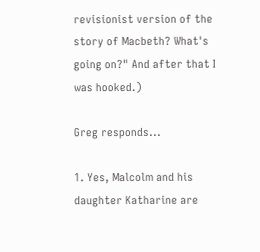revisionist version of the story of Macbeth? What's going on?" And after that I was hooked.)

Greg responds...

1. Yes, Malcolm and his daughter Katharine are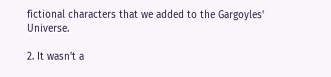fictional characters that we added to the Gargoyles' Universe.

2. It wasn't a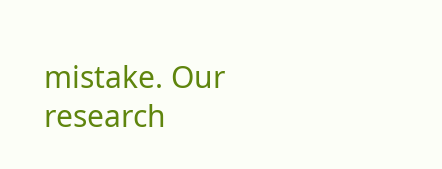mistake. Our research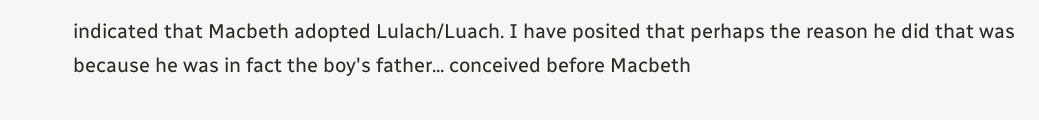indicated that Macbeth adopted Lulach/Luach. I have posited that perhaps the reason he did that was because he was in fact the boy's father... conceived before Macbeth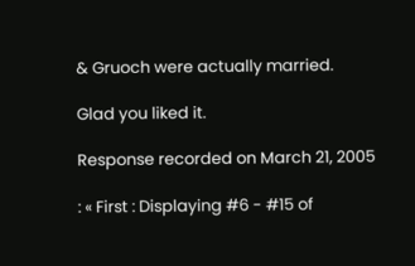& Gruoch were actually married.

Glad you liked it.

Response recorded on March 21, 2005

: « First : Displaying #6 - #15 of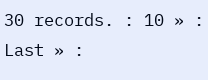30 records. : 10 » : Last » :